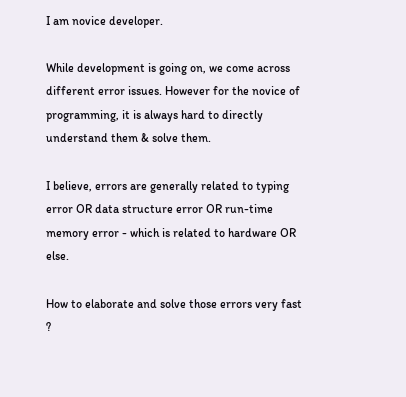I am novice developer.

While development is going on, we come across different error issues. However for the novice of programming, it is always hard to directly understand them & solve them.

I believe, errors are generally related to typing error OR data structure error OR run-time memory error - which is related to hardware OR else.

How to elaborate and solve those errors very fast ?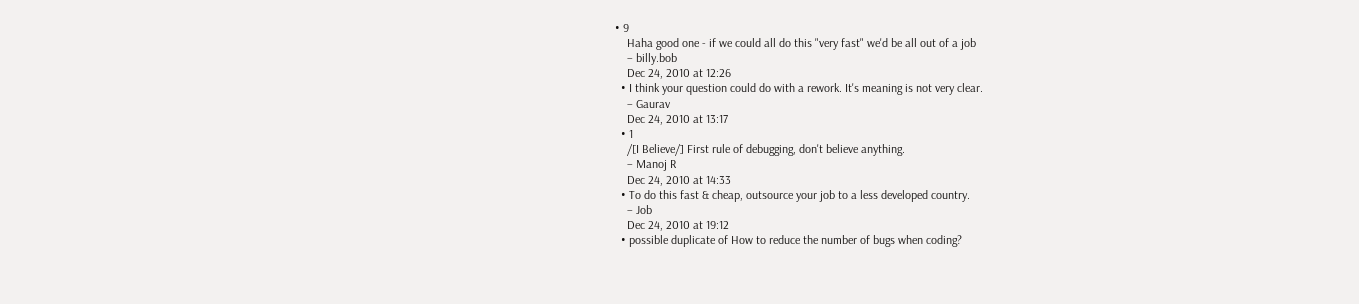• 9
    Haha good one - if we could all do this "very fast" we'd be all out of a job
    – billy.bob
    Dec 24, 2010 at 12:26
  • I think your question could do with a rework. It's meaning is not very clear.
    – Gaurav
    Dec 24, 2010 at 13:17
  • 1
    /[I Believe/] First rule of debugging, don't believe anything.
    – Manoj R
    Dec 24, 2010 at 14:33
  • To do this fast & cheap, outsource your job to a less developed country.
    – Job
    Dec 24, 2010 at 19:12
  • possible duplicate of How to reduce the number of bugs when coding?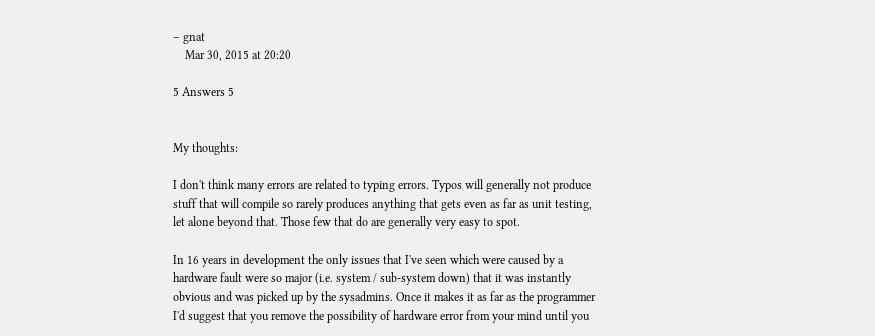– gnat
    Mar 30, 2015 at 20:20

5 Answers 5


My thoughts:

I don't think many errors are related to typing errors. Typos will generally not produce stuff that will compile so rarely produces anything that gets even as far as unit testing, let alone beyond that. Those few that do are generally very easy to spot.

In 16 years in development the only issues that I've seen which were caused by a hardware fault were so major (i.e. system / sub-system down) that it was instantly obvious and was picked up by the sysadmins. Once it makes it as far as the programmer I'd suggest that you remove the possibility of hardware error from your mind until you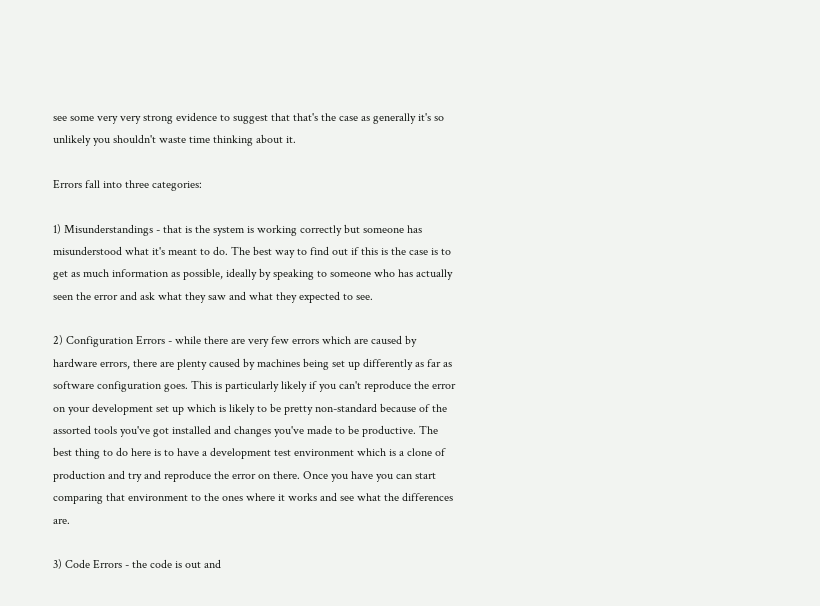see some very very strong evidence to suggest that that's the case as generally it's so unlikely you shouldn't waste time thinking about it.

Errors fall into three categories:

1) Misunderstandings - that is the system is working correctly but someone has misunderstood what it's meant to do. The best way to find out if this is the case is to get as much information as possible, ideally by speaking to someone who has actually seen the error and ask what they saw and what they expected to see.

2) Configuration Errors - while there are very few errors which are caused by hardware errors, there are plenty caused by machines being set up differently as far as software configuration goes. This is particularly likely if you can't reproduce the error on your development set up which is likely to be pretty non-standard because of the assorted tools you've got installed and changes you've made to be productive. The best thing to do here is to have a development test environment which is a clone of production and try and reproduce the error on there. Once you have you can start comparing that environment to the ones where it works and see what the differences are.

3) Code Errors - the code is out and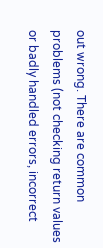out wrong. There are common problems (not checking return values or badly handled errors, incorrect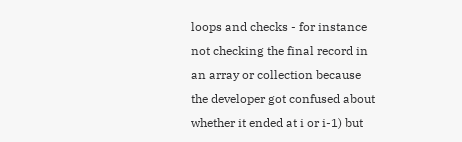loops and checks - for instance not checking the final record in an array or collection because the developer got confused about whether it ended at i or i-1) but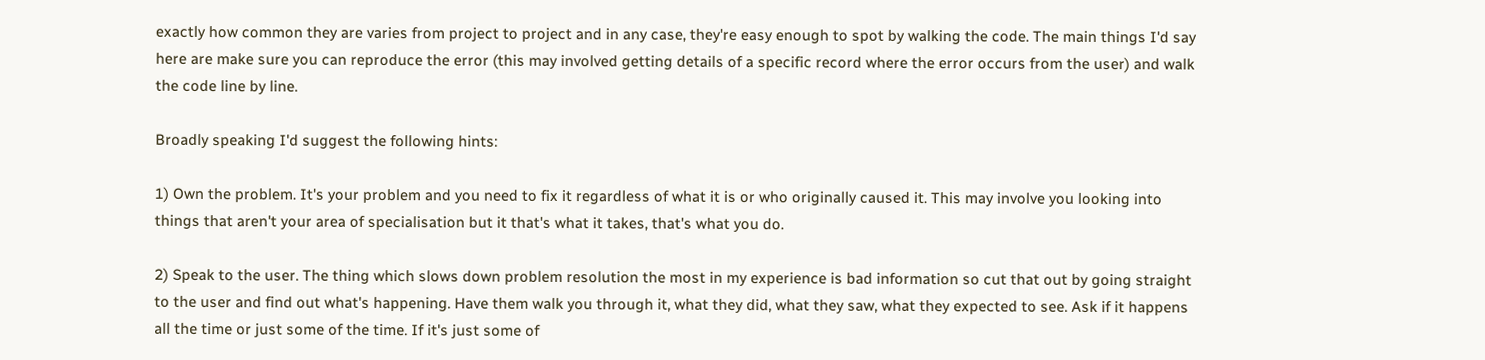exactly how common they are varies from project to project and in any case, they're easy enough to spot by walking the code. The main things I'd say here are make sure you can reproduce the error (this may involved getting details of a specific record where the error occurs from the user) and walk the code line by line.

Broadly speaking I'd suggest the following hints:

1) Own the problem. It's your problem and you need to fix it regardless of what it is or who originally caused it. This may involve you looking into things that aren't your area of specialisation but it that's what it takes, that's what you do.

2) Speak to the user. The thing which slows down problem resolution the most in my experience is bad information so cut that out by going straight to the user and find out what's happening. Have them walk you through it, what they did, what they saw, what they expected to see. Ask if it happens all the time or just some of the time. If it's just some of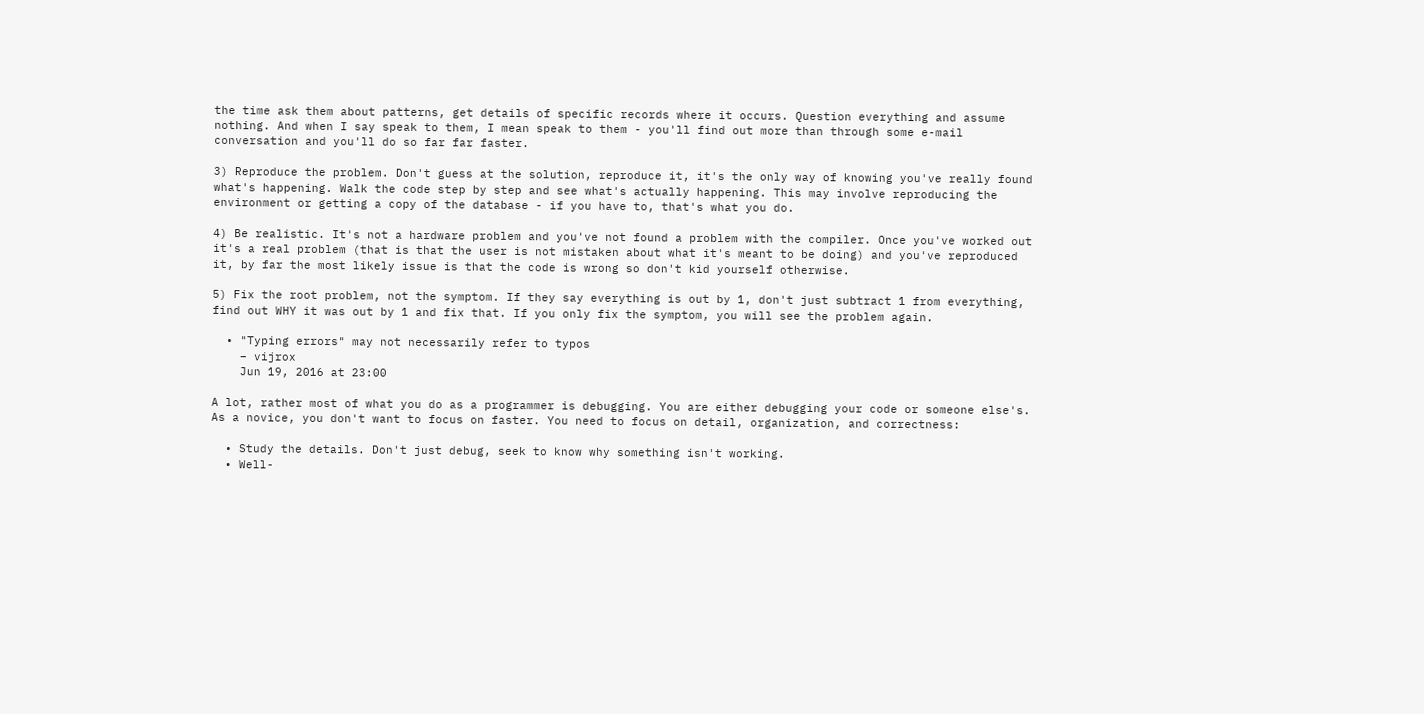the time ask them about patterns, get details of specific records where it occurs. Question everything and assume nothing. And when I say speak to them, I mean speak to them - you'll find out more than through some e-mail conversation and you'll do so far far faster.

3) Reproduce the problem. Don't guess at the solution, reproduce it, it's the only way of knowing you've really found what's happening. Walk the code step by step and see what's actually happening. This may involve reproducing the environment or getting a copy of the database - if you have to, that's what you do.

4) Be realistic. It's not a hardware problem and you've not found a problem with the compiler. Once you've worked out it's a real problem (that is that the user is not mistaken about what it's meant to be doing) and you've reproduced it, by far the most likely issue is that the code is wrong so don't kid yourself otherwise.

5) Fix the root problem, not the symptom. If they say everything is out by 1, don't just subtract 1 from everything, find out WHY it was out by 1 and fix that. If you only fix the symptom, you will see the problem again.

  • "Typing errors" may not necessarily refer to typos
    – vijrox
    Jun 19, 2016 at 23:00

A lot, rather most of what you do as a programmer is debugging. You are either debugging your code or someone else's. As a novice, you don't want to focus on faster. You need to focus on detail, organization, and correctness:

  • Study the details. Don't just debug, seek to know why something isn't working.
  • Well-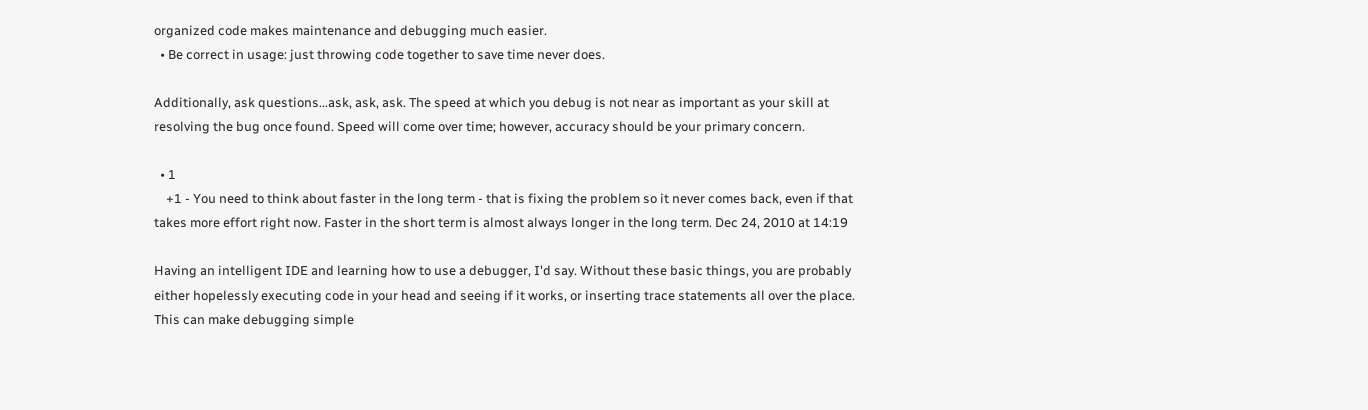organized code makes maintenance and debugging much easier.
  • Be correct in usage: just throwing code together to save time never does.

Additionally, ask questions...ask, ask, ask. The speed at which you debug is not near as important as your skill at resolving the bug once found. Speed will come over time; however, accuracy should be your primary concern.

  • 1
    +1 - You need to think about faster in the long term - that is fixing the problem so it never comes back, even if that takes more effort right now. Faster in the short term is almost always longer in the long term. Dec 24, 2010 at 14:19

Having an intelligent IDE and learning how to use a debugger, I'd say. Without these basic things, you are probably either hopelessly executing code in your head and seeing if it works, or inserting trace statements all over the place. This can make debugging simple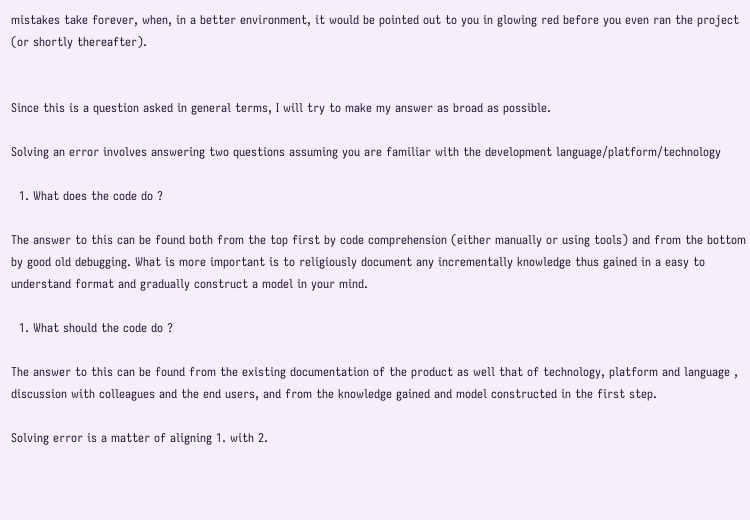mistakes take forever, when, in a better environment, it would be pointed out to you in glowing red before you even ran the project (or shortly thereafter).


Since this is a question asked in general terms, I will try to make my answer as broad as possible.

Solving an error involves answering two questions assuming you are familiar with the development language/platform/technology

  1. What does the code do ?

The answer to this can be found both from the top first by code comprehension (either manually or using tools) and from the bottom by good old debugging. What is more important is to religiously document any incrementally knowledge thus gained in a easy to understand format and gradually construct a model in your mind.

  1. What should the code do ?

The answer to this can be found from the existing documentation of the product as well that of technology, platform and language , discussion with colleagues and the end users, and from the knowledge gained and model constructed in the first step.

Solving error is a matter of aligning 1. with 2.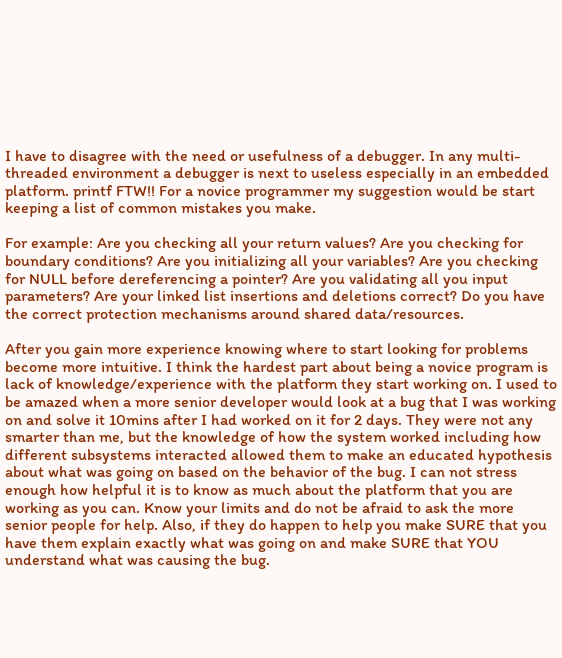I have to disagree with the need or usefulness of a debugger. In any multi-threaded environment a debugger is next to useless especially in an embedded platform. printf FTW!! For a novice programmer my suggestion would be start keeping a list of common mistakes you make.

For example: Are you checking all your return values? Are you checking for boundary conditions? Are you initializing all your variables? Are you checking for NULL before dereferencing a pointer? Are you validating all you input parameters? Are your linked list insertions and deletions correct? Do you have the correct protection mechanisms around shared data/resources.

After you gain more experience knowing where to start looking for problems become more intuitive. I think the hardest part about being a novice program is lack of knowledge/experience with the platform they start working on. I used to be amazed when a more senior developer would look at a bug that I was working on and solve it 10mins after I had worked on it for 2 days. They were not any smarter than me, but the knowledge of how the system worked including how different subsystems interacted allowed them to make an educated hypothesis about what was going on based on the behavior of the bug. I can not stress enough how helpful it is to know as much about the platform that you are working as you can. Know your limits and do not be afraid to ask the more senior people for help. Also, if they do happen to help you make SURE that you have them explain exactly what was going on and make SURE that YOU understand what was causing the bug.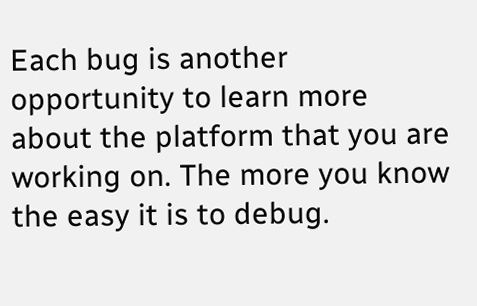Each bug is another opportunity to learn more about the platform that you are working on. The more you know the easy it is to debug.